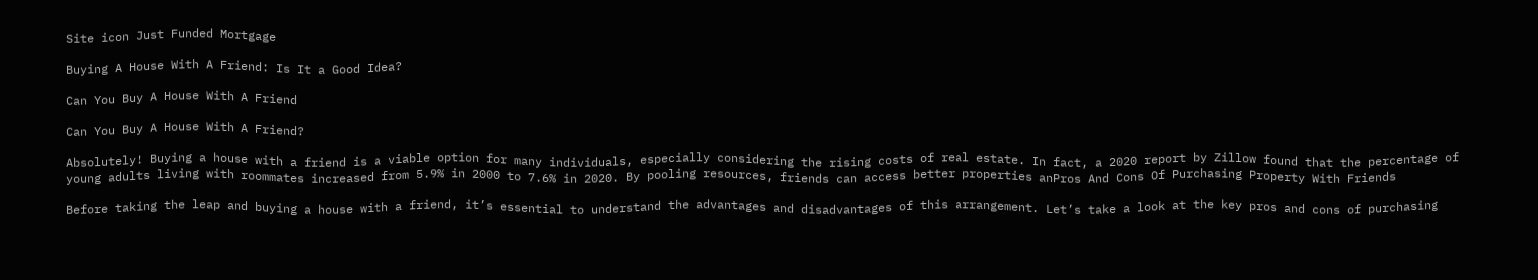Site icon Just Funded Mortgage

Buying A House With A Friend: Is It a Good Idea?

Can You Buy A House With A Friend

Can You Buy A House With A Friend?

Absolutely! Buying a house with a friend is a viable option for many individuals, especially considering the rising costs of real estate. In fact, a 2020 report by Zillow found that the percentage of young adults living with roommates increased from 5.9% in 2000 to 7.6% in 2020. By pooling resources, friends can access better properties anPros And Cons Of Purchasing Property With Friends

Before taking the leap and buying a house with a friend, it’s essential to understand the advantages and disadvantages of this arrangement. Let’s take a look at the key pros and cons of purchasing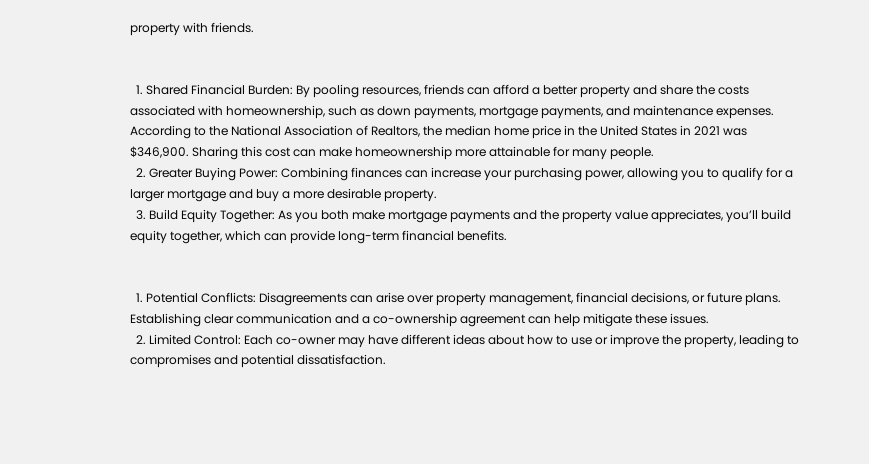property with friends.


  1. Shared Financial Burden: By pooling resources, friends can afford a better property and share the costs associated with homeownership, such as down payments, mortgage payments, and maintenance expenses. According to the National Association of Realtors, the median home price in the United States in 2021 was $346,900. Sharing this cost can make homeownership more attainable for many people.
  2. Greater Buying Power: Combining finances can increase your purchasing power, allowing you to qualify for a larger mortgage and buy a more desirable property.
  3. Build Equity Together: As you both make mortgage payments and the property value appreciates, you’ll build equity together, which can provide long-term financial benefits.


  1. Potential Conflicts: Disagreements can arise over property management, financial decisions, or future plans. Establishing clear communication and a co-ownership agreement can help mitigate these issues.
  2. Limited Control: Each co-owner may have different ideas about how to use or improve the property, leading to compromises and potential dissatisfaction.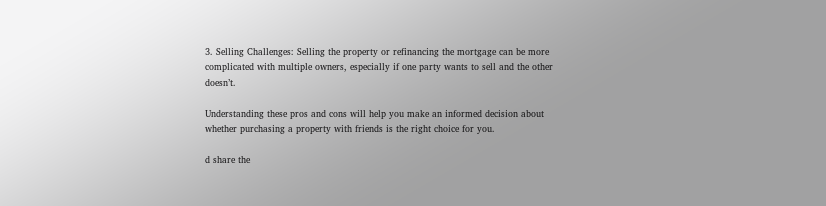3. Selling Challenges: Selling the property or refinancing the mortgage can be more complicated with multiple owners, especially if one party wants to sell and the other doesn’t.

Understanding these pros and cons will help you make an informed decision about whether purchasing a property with friends is the right choice for you.

d share the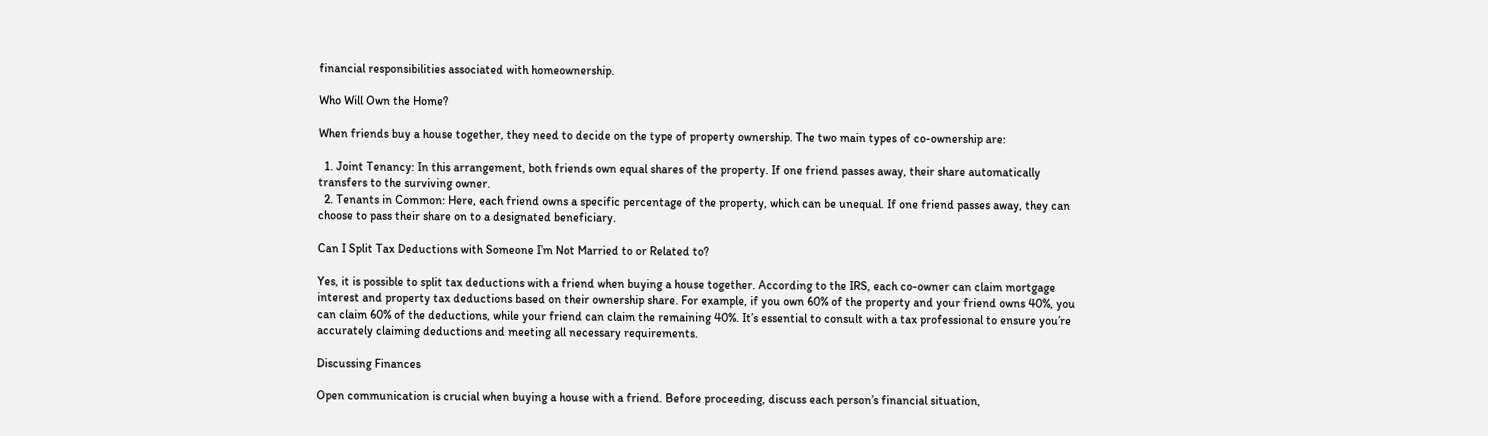financial responsibilities associated with homeownership.

Who Will Own the Home?

When friends buy a house together, they need to decide on the type of property ownership. The two main types of co-ownership are:

  1. Joint Tenancy: In this arrangement, both friends own equal shares of the property. If one friend passes away, their share automatically transfers to the surviving owner.
  2. Tenants in Common: Here, each friend owns a specific percentage of the property, which can be unequal. If one friend passes away, they can choose to pass their share on to a designated beneficiary.

Can I Split Tax Deductions with Someone I’m Not Married to or Related to?

Yes, it is possible to split tax deductions with a friend when buying a house together. According to the IRS, each co-owner can claim mortgage interest and property tax deductions based on their ownership share. For example, if you own 60% of the property and your friend owns 40%, you can claim 60% of the deductions, while your friend can claim the remaining 40%. It’s essential to consult with a tax professional to ensure you’re accurately claiming deductions and meeting all necessary requirements.

Discussing Finances

Open communication is crucial when buying a house with a friend. Before proceeding, discuss each person’s financial situation,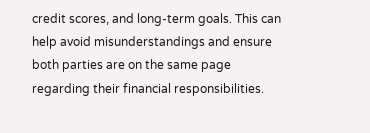credit scores, and long-term goals. This can help avoid misunderstandings and ensure both parties are on the same page regarding their financial responsibilities.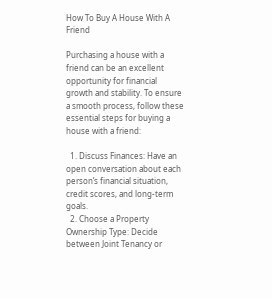How To Buy A House With A Friend

Purchasing a house with a friend can be an excellent opportunity for financial growth and stability. To ensure a smooth process, follow these essential steps for buying a house with a friend:

  1. Discuss Finances: Have an open conversation about each person’s financial situation, credit scores, and long-term goals.
  2. Choose a Property Ownership Type: Decide between Joint Tenancy or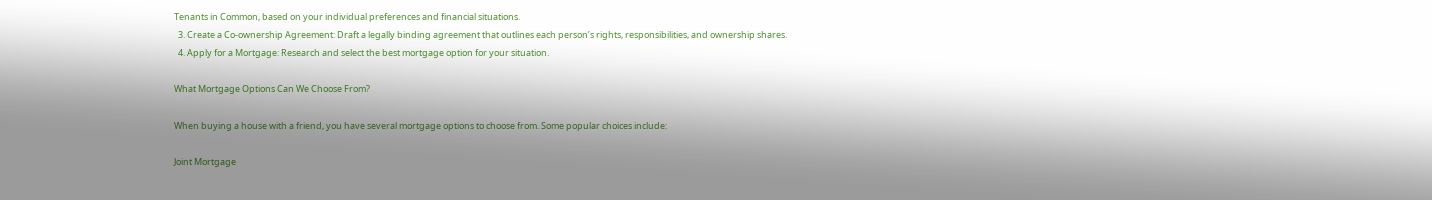Tenants in Common, based on your individual preferences and financial situations.
  3. Create a Co-ownership Agreement: Draft a legally binding agreement that outlines each person’s rights, responsibilities, and ownership shares.
  4. Apply for a Mortgage: Research and select the best mortgage option for your situation.

What Mortgage Options Can We Choose From?

When buying a house with a friend, you have several mortgage options to choose from. Some popular choices include:

Joint Mortgage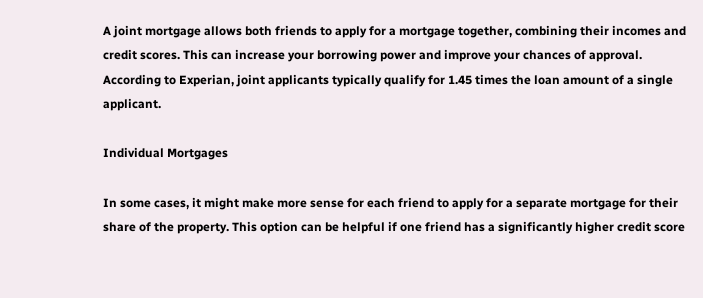A joint mortgage allows both friends to apply for a mortgage together, combining their incomes and credit scores. This can increase your borrowing power and improve your chances of approval. According to Experian, joint applicants typically qualify for 1.45 times the loan amount of a single applicant.

Individual Mortgages

In some cases, it might make more sense for each friend to apply for a separate mortgage for their share of the property. This option can be helpful if one friend has a significantly higher credit score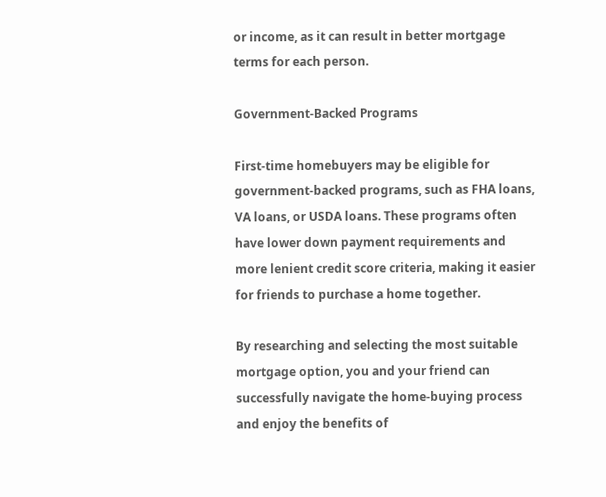or income, as it can result in better mortgage terms for each person.

Government-Backed Programs

First-time homebuyers may be eligible for government-backed programs, such as FHA loans, VA loans, or USDA loans. These programs often have lower down payment requirements and more lenient credit score criteria, making it easier for friends to purchase a home together.

By researching and selecting the most suitable mortgage option, you and your friend can successfully navigate the home-buying process and enjoy the benefits of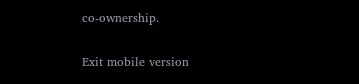co-ownership.

Exit mobile version